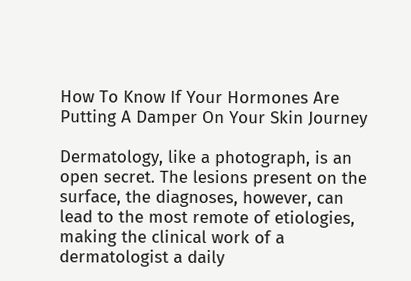How To Know If Your Hormones Are Putting A Damper On Your Skin Journey

Dermatology, like a photograph, is an open secret. The lesions present on the surface, the diagnoses, however, can lead to the most remote of etiologies, making the clinical work of a dermatologist a daily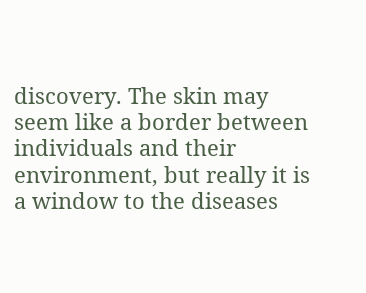discovery. The skin may seem like a border between individuals and their environment, but really it is a window to the diseases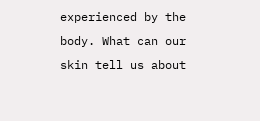experienced by the body. What can our skin tell us about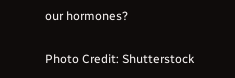our hormones?


Photo Credit: Shutterstock